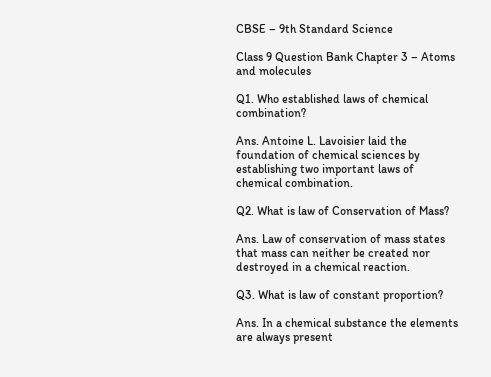CBSE – 9th Standard Science

Class 9 Question Bank Chapter 3 – Atoms and molecules

Q1. Who established laws of chemical combination?

Ans. Antoine L. Lavoisier laid the foundation of chemical sciences by establishing two important laws of chemical combination.

Q2. What is law of Conservation of Mass?

Ans. Law of conservation of mass states that mass can neither be created nor destroyed in a chemical reaction.

Q3. What is law of constant proportion?

Ans. In a chemical substance the elements are always present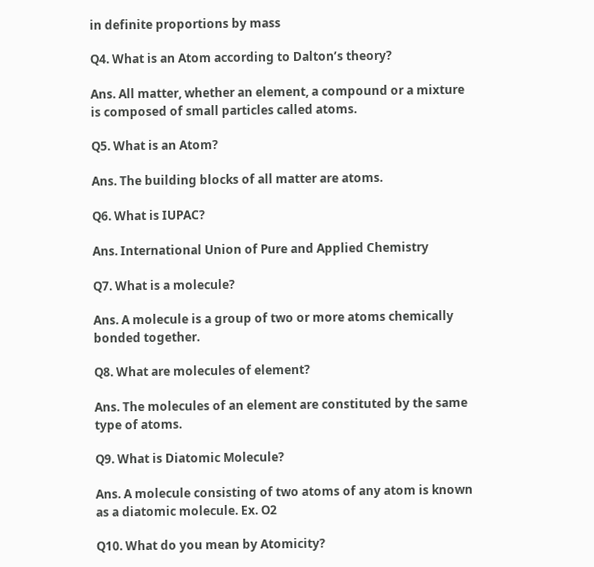in definite proportions by mass

Q4. What is an Atom according to Dalton’s theory?

Ans. All matter, whether an element, a compound or a mixture is composed of small particles called atoms.

Q5. What is an Atom?

Ans. The building blocks of all matter are atoms.

Q6. What is IUPAC?

Ans. International Union of Pure and Applied Chemistry

Q7. What is a molecule?

Ans. A molecule is a group of two or more atoms chemically bonded together.

Q8. What are molecules of element?

Ans. The molecules of an element are constituted by the same type of atoms.

Q9. What is Diatomic Molecule?

Ans. A molecule consisting of two atoms of any atom is known as a diatomic molecule. Ex. O2

Q10. What do you mean by Atomicity?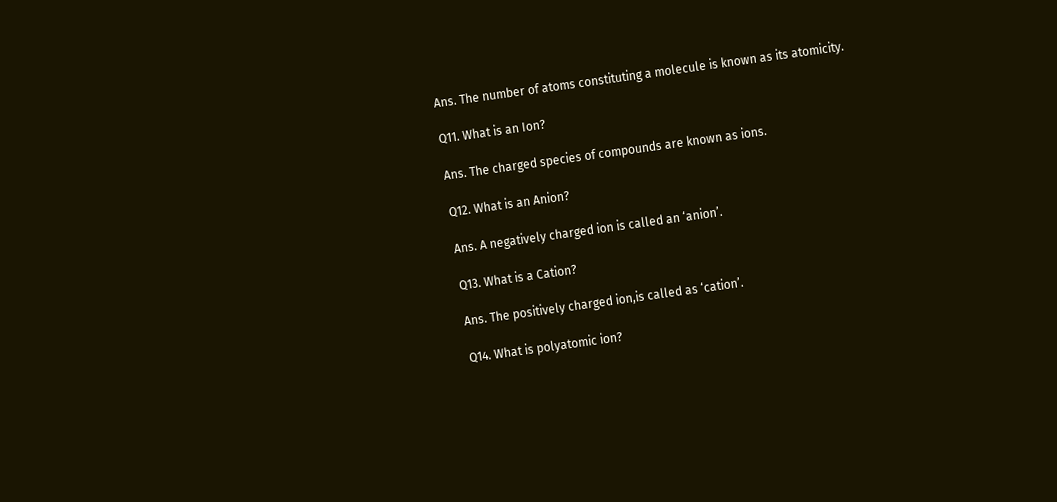Ans. The number of atoms constituting a molecule is known as its atomicity.

Q11. What is an Ion?

Ans. The charged species of compounds are known as ions.

Q12. What is an Anion?

Ans. A negatively charged ion is called an ‘anion’.

Q13. What is a Cation?

Ans. The positively charged ion,is called as ‘cation’.

Q14. What is polyatomic ion?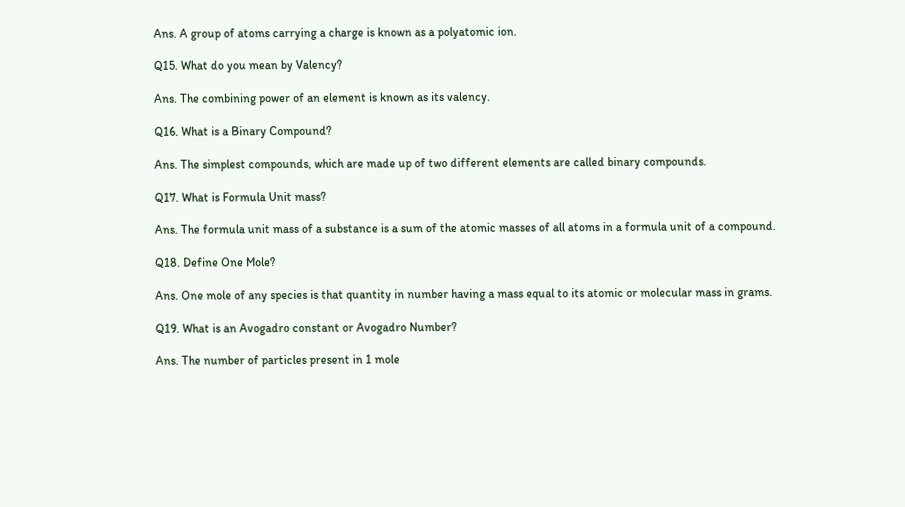Ans. A group of atoms carrying a charge is known as a polyatomic ion.

Q15. What do you mean by Valency?

Ans. The combining power of an element is known as its valency.

Q16. What is a Binary Compound?

Ans. The simplest compounds, which are made up of two different elements are called binary compounds.

Q17. What is Formula Unit mass?

Ans. The formula unit mass of a substance is a sum of the atomic masses of all atoms in a formula unit of a compound.

Q18. Define One Mole?

Ans. One mole of any species is that quantity in number having a mass equal to its atomic or molecular mass in grams.

Q19. What is an Avogadro constant or Avogadro Number?

Ans. The number of particles present in 1 mole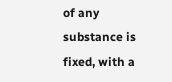of any substance is fixed, with a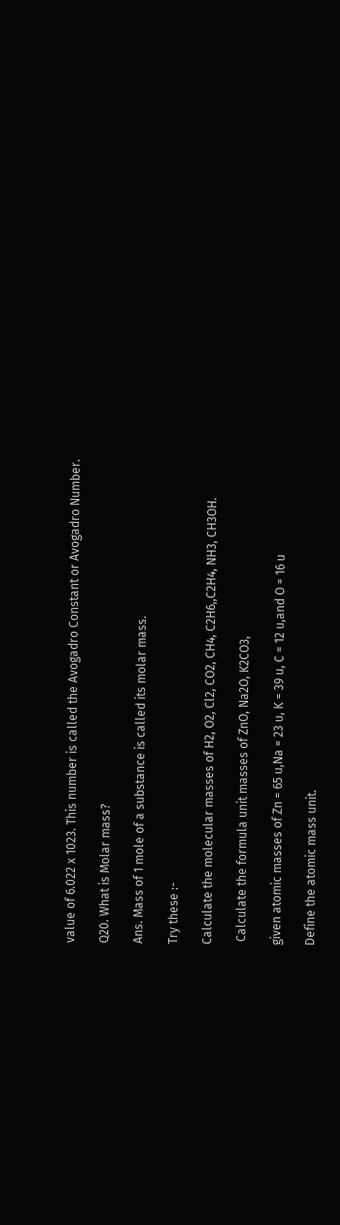value of 6.022 x 1023. This number is called the Avogadro Constant or Avogadro Number.

Q20. What is Molar mass?

Ans. Mass of 1 mole of a substance is called its molar mass.

Try these :-

Calculate the molecular masses of H2, O2, Cl2, CO2, CH4, C2H6,,C2H4, NH3, CH3OH.

 Calculate the formula unit masses of ZnO, Na2O, K2CO3,

given atomic masses of Zn = 65 u,Na = 23 u, K = 39 u, C = 12 u,and O = 16 u

Define the atomic mass unit.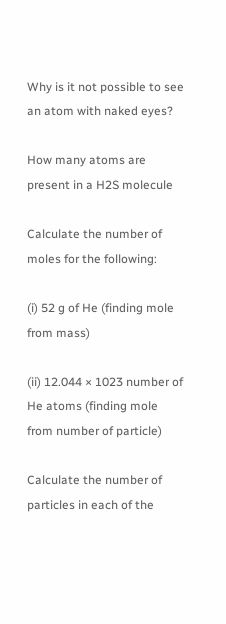Why is it not possible to see an atom with naked eyes?

How many atoms are present in a H2S molecule

Calculate the number of moles for the following:

(i) 52 g of He (finding mole from mass)

(ii) 12.044 × 1023 number of He atoms (finding mole from number of particle)

Calculate the number of particles in each of the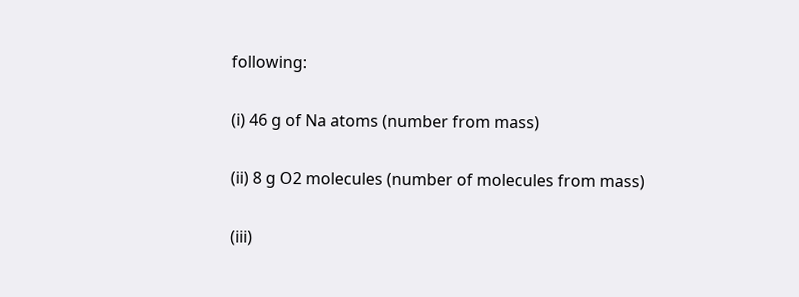following:

(i) 46 g of Na atoms (number from mass)

(ii) 8 g O2 molecules (number of molecules from mass)

(iii)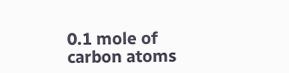0.1 mole of carbon atoms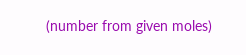(number from given moles)